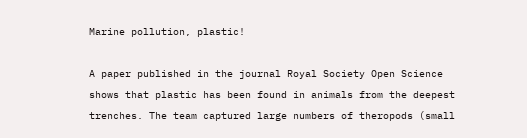Marine pollution, plastic!

A paper published in the journal Royal Society Open Science shows that plastic has been found in animals from the deepest trenches. The team captured large numbers of theropods (small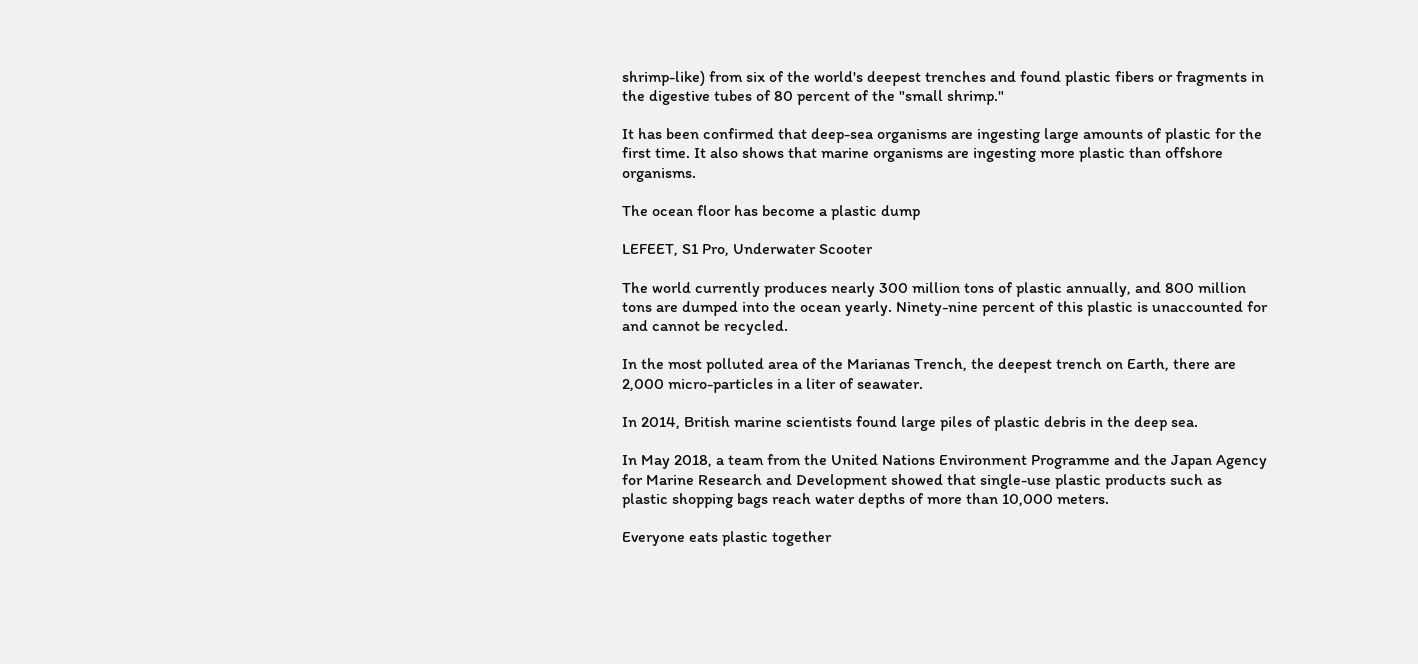shrimp-like) from six of the world's deepest trenches and found plastic fibers or fragments in the digestive tubes of 80 percent of the "small shrimp."

It has been confirmed that deep-sea organisms are ingesting large amounts of plastic for the first time. It also shows that marine organisms are ingesting more plastic than offshore organisms.

The ocean floor has become a plastic dump

LEFEET, S1 Pro, Underwater Scooter

The world currently produces nearly 300 million tons of plastic annually, and 800 million tons are dumped into the ocean yearly. Ninety-nine percent of this plastic is unaccounted for and cannot be recycled.

In the most polluted area of the Marianas Trench, the deepest trench on Earth, there are 2,000 micro-particles in a liter of seawater.

In 2014, British marine scientists found large piles of plastic debris in the deep sea.

In May 2018, a team from the United Nations Environment Programme and the Japan Agency for Marine Research and Development showed that single-use plastic products such as plastic shopping bags reach water depths of more than 10,000 meters.

Everyone eats plastic together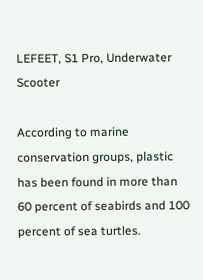LEFEET, S1 Pro, Underwater Scooter

According to marine conservation groups, plastic has been found in more than 60 percent of seabirds and 100 percent of sea turtles.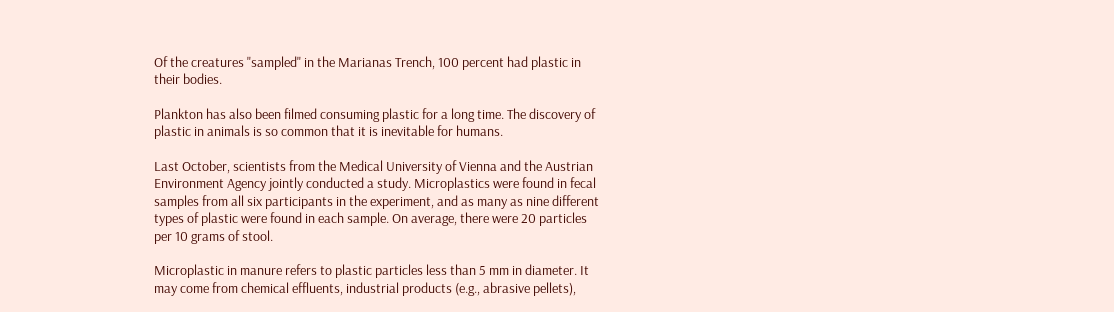Of the creatures "sampled" in the Marianas Trench, 100 percent had plastic in their bodies.

Plankton has also been filmed consuming plastic for a long time. The discovery of plastic in animals is so common that it is inevitable for humans.

Last October, scientists from the Medical University of Vienna and the Austrian Environment Agency jointly conducted a study. Microplastics were found in fecal samples from all six participants in the experiment, and as many as nine different types of plastic were found in each sample. On average, there were 20 particles per 10 grams of stool.

Microplastic in manure refers to plastic particles less than 5 mm in diameter. It may come from chemical effluents, industrial products (e.g., abrasive pellets),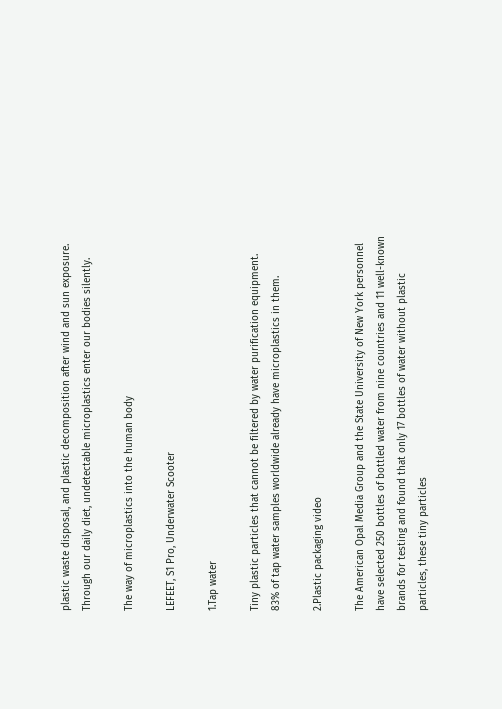plastic waste disposal, and plastic decomposition after wind and sun exposure. Through our daily diet, undetectable microplastics enter our bodies silently.

The way of microplastics into the human body

LEFEET, S1 Pro, Underwater Scooter

1.Tap water

Tiny plastic particles that cannot be filtered by water purification equipment. 83% of tap water samples worldwide already have microplastics in them.

2.Plastic packaging video

The American Opal Media Group and the State University of New York personnel have selected 250 bottles of bottled water from nine countries and 11 well-known brands for testing and found that only 17 bottles of water without plastic particles, these tiny particles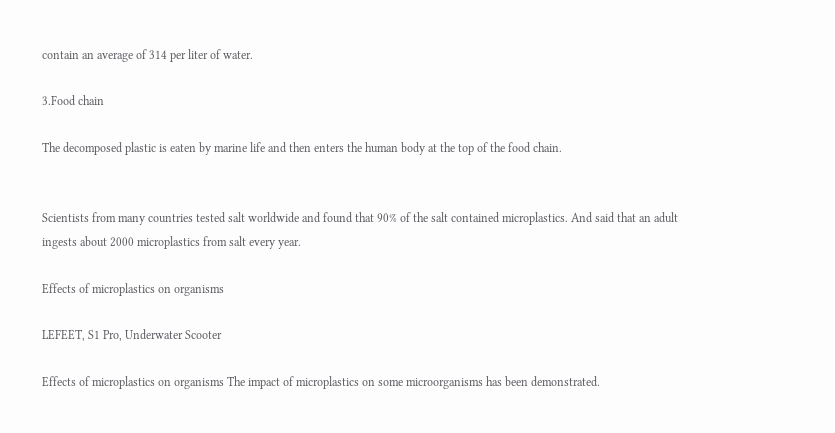contain an average of 314 per liter of water.

3.Food chain

The decomposed plastic is eaten by marine life and then enters the human body at the top of the food chain.


Scientists from many countries tested salt worldwide and found that 90% of the salt contained microplastics. And said that an adult ingests about 2000 microplastics from salt every year.

Effects of microplastics on organisms

LEFEET, S1 Pro, Underwater Scooter

Effects of microplastics on organisms The impact of microplastics on some microorganisms has been demonstrated.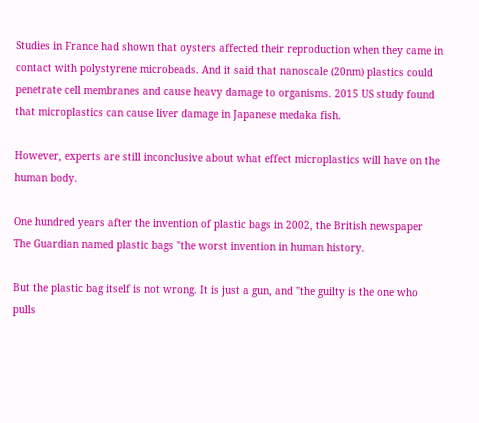Studies in France had shown that oysters affected their reproduction when they came in contact with polystyrene microbeads. And it said that nanoscale (20nm) plastics could penetrate cell membranes and cause heavy damage to organisms. 2015 US study found that microplastics can cause liver damage in Japanese medaka fish.

However, experts are still inconclusive about what effect microplastics will have on the human body.

One hundred years after the invention of plastic bags in 2002, the British newspaper The Guardian named plastic bags "the worst invention in human history.

But the plastic bag itself is not wrong. It is just a gun, and "the guilty is the one who pulls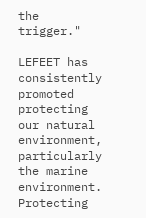the trigger."

LEFEET has consistently promoted protecting our natural environment, particularly the marine environment. Protecting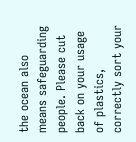the ocean also means safeguarding people. Please cut back on your usage of plastics, correctly sort your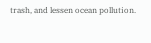trash, and lessen ocean pollution.